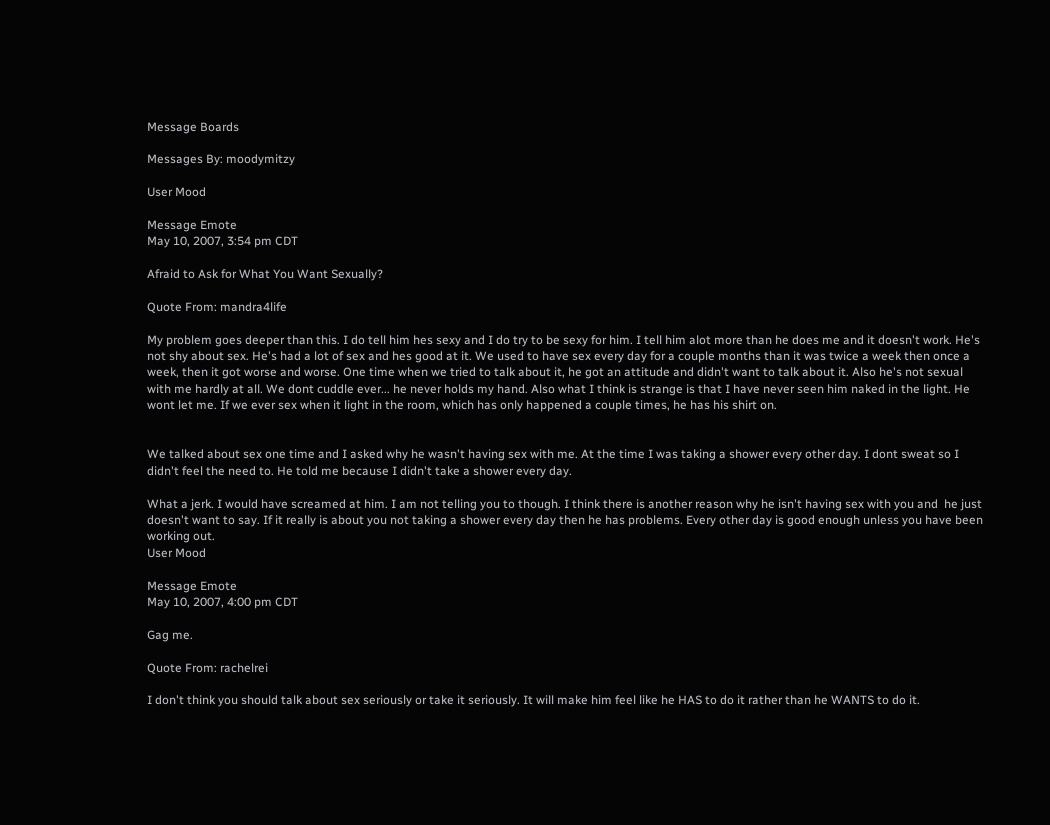Message Boards

Messages By: moodymitzy

User Mood

Message Emote
May 10, 2007, 3:54 pm CDT

Afraid to Ask for What You Want Sexually?

Quote From: mandra4life

My problem goes deeper than this. I do tell him hes sexy and I do try to be sexy for him. I tell him alot more than he does me and it doesn't work. He's not shy about sex. He's had a lot of sex and hes good at it. We used to have sex every day for a couple months than it was twice a week then once a week, then it got worse and worse. One time when we tried to talk about it, he got an attitude and didn't want to talk about it. Also he's not sexual with me hardly at all. We dont cuddle ever... he never holds my hand. Also what I think is strange is that I have never seen him naked in the light. He wont let me. If we ever sex when it light in the room, which has only happened a couple times, he has his shirt on.


We talked about sex one time and I asked why he wasn't having sex with me. At the time I was taking a shower every other day. I dont sweat so I didn't feel the need to. He told me because I didn't take a shower every day.

What a jerk. I would have screamed at him. I am not telling you to though. I think there is another reason why he isn't having sex with you and  he just doesn't want to say. If it really is about you not taking a shower every day then he has problems. Every other day is good enough unless you have been working out.
User Mood

Message Emote
May 10, 2007, 4:00 pm CDT

Gag me.

Quote From: rachelrei

I don't think you should talk about sex seriously or take it seriously. It will make him feel like he HAS to do it rather than he WANTS to do it.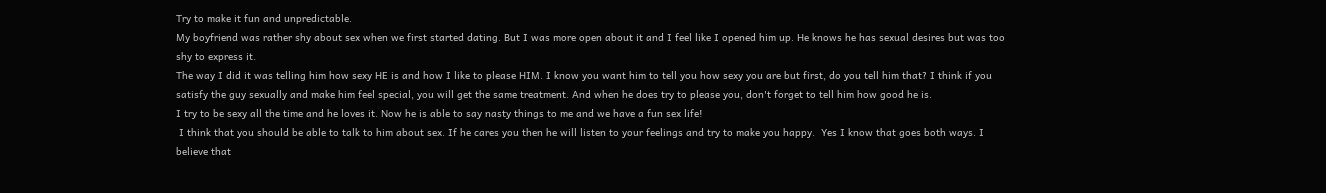Try to make it fun and unpredictable.
My boyfriend was rather shy about sex when we first started dating. But I was more open about it and I feel like I opened him up. He knows he has sexual desires but was too shy to express it.
The way I did it was telling him how sexy HE is and how I like to please HIM. I know you want him to tell you how sexy you are but first, do you tell him that? I think if you satisfy the guy sexually and make him feel special, you will get the same treatment. And when he does try to please you, don't forget to tell him how good he is.
I try to be sexy all the time and he loves it. Now he is able to say nasty things to me and we have a fun sex life!
 I think that you should be able to talk to him about sex. If he cares you then he will listen to your feelings and try to make you happy.  Yes I know that goes both ways. I believe that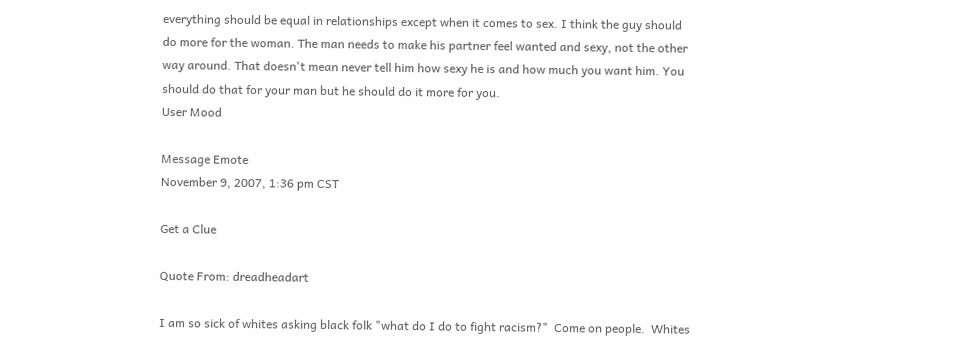everything should be equal in relationships except when it comes to sex. I think the guy should do more for the woman. The man needs to make his partner feel wanted and sexy, not the other way around. That doesn't mean never tell him how sexy he is and how much you want him. You should do that for your man but he should do it more for you.
User Mood

Message Emote
November 9, 2007, 1:36 pm CST

Get a Clue

Quote From: dreadheadart

I am so sick of whites asking black folk "what do I do to fight racism?"  Come on people.  Whites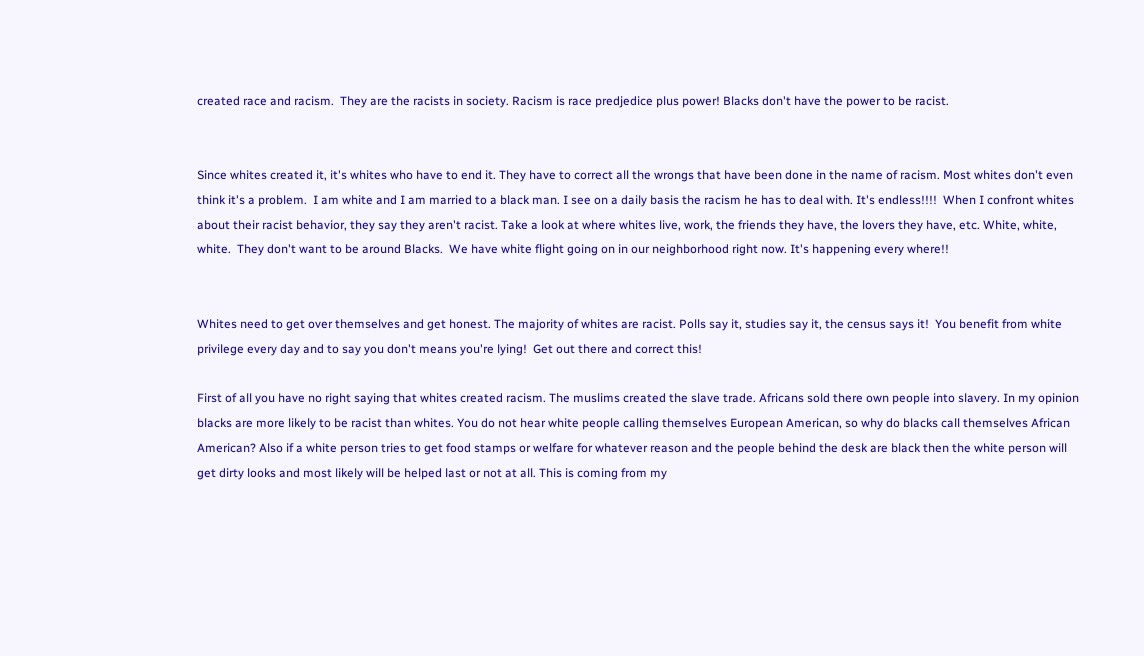created race and racism.  They are the racists in society. Racism is race predjedice plus power! Blacks don't have the power to be racist.


Since whites created it, it's whites who have to end it. They have to correct all the wrongs that have been done in the name of racism. Most whites don't even think it's a problem.  I am white and I am married to a black man. I see on a daily basis the racism he has to deal with. It's endless!!!!  When I confront whites about their racist behavior, they say they aren't racist. Take a look at where whites live, work, the friends they have, the lovers they have, etc. White, white, white.  They don't want to be around Blacks.  We have white flight going on in our neighborhood right now. It's happening every where!!


Whites need to get over themselves and get honest. The majority of whites are racist. Polls say it, studies say it, the census says it!  You benefit from white privilege every day and to say you don't means you're lying!  Get out there and correct this!

First of all you have no right saying that whites created racism. The muslims created the slave trade. Africans sold there own people into slavery. In my opinion blacks are more likely to be racist than whites. You do not hear white people calling themselves European American, so why do blacks call themselves African American? Also if a white person tries to get food stamps or welfare for whatever reason and the people behind the desk are black then the white person will get dirty looks and most likely will be helped last or not at all. This is coming from my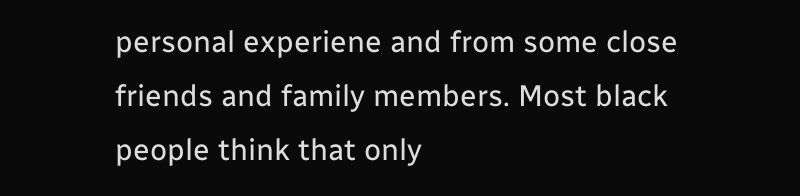personal experiene and from some close friends and family members. Most black people think that only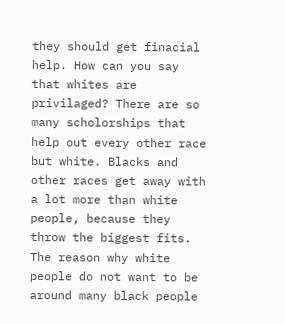they should get finacial help. How can you say that whites are privilaged? There are so many scholorships that help out every other race but white. Blacks and other races get away with a lot more than white people, because they throw the biggest fits. The reason why white people do not want to be around many black people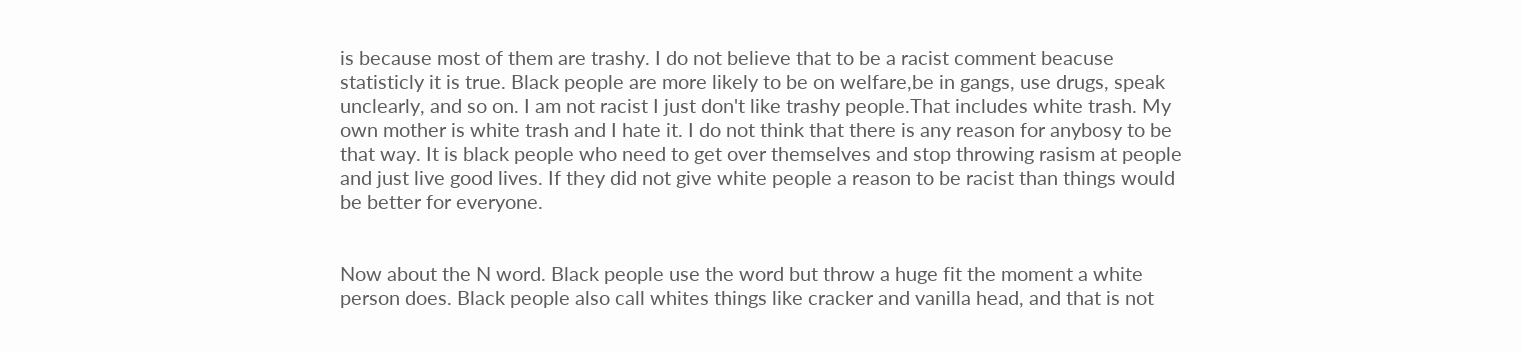is because most of them are trashy. I do not believe that to be a racist comment beacuse statisticly it is true. Black people are more likely to be on welfare,be in gangs, use drugs, speak unclearly, and so on. I am not racist I just don't like trashy people.That includes white trash. My own mother is white trash and I hate it. I do not think that there is any reason for anybosy to be that way. It is black people who need to get over themselves and stop throwing rasism at people and just live good lives. If they did not give white people a reason to be racist than things would be better for everyone.


Now about the N word. Black people use the word but throw a huge fit the moment a white person does. Black people also call whites things like cracker and vanilla head, and that is not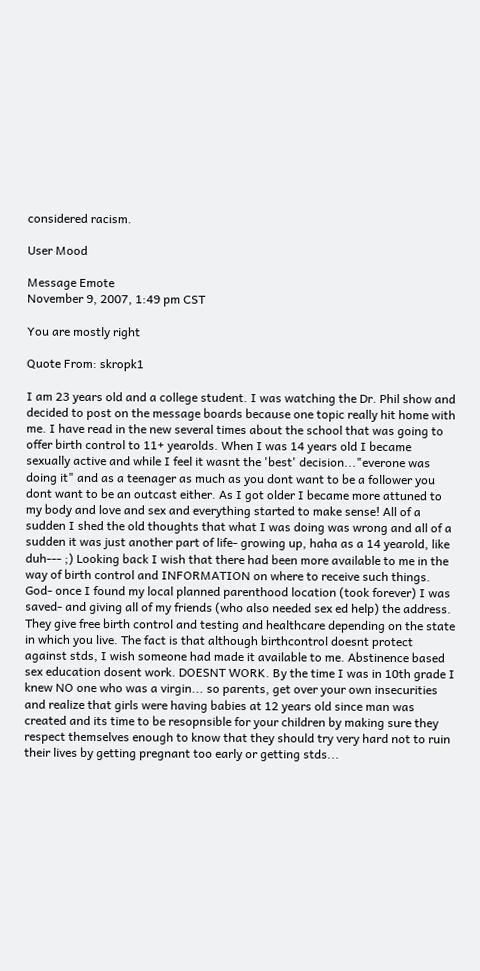considered racism.

User Mood

Message Emote
November 9, 2007, 1:49 pm CST

You are mostly right

Quote From: skropk1

I am 23 years old and a college student. I was watching the Dr. Phil show and decided to post on the message boards because one topic really hit home with me. I have read in the new several times about the school that was going to offer birth control to 11+ yearolds. When I was 14 years old I became sexually active and while I feel it wasnt the 'best' decision..."everone was doing it" and as a teenager as much as you dont want to be a follower you dont want to be an outcast either. As I got older I became more attuned to my body and love and sex and everything started to make sense! All of a sudden I shed the old thoughts that what I was doing was wrong and all of a sudden it was just another part of life- growing up, haha as a 14 yearold, like duh--- ;) Looking back I wish that there had been more available to me in the way of birth control and INFORMATION on where to receive such things. God- once I found my local planned parenthood location (took forever) I was saved- and giving all of my friends (who also needed sex ed help) the address. They give free birth control and testing and healthcare depending on the state in which you live. The fact is that although birthcontrol doesnt protect against stds, I wish someone had made it available to me. Abstinence based sex education dosent work. DOESNT WORK. By the time I was in 10th grade I knew NO one who was a virgin... so parents, get over your own insecurities and realize that girls were having babies at 12 years old since man was created and its time to be resopnsible for your children by making sure they respect themselves enough to know that they should try very hard not to ruin their lives by getting pregnant too early or getting stds...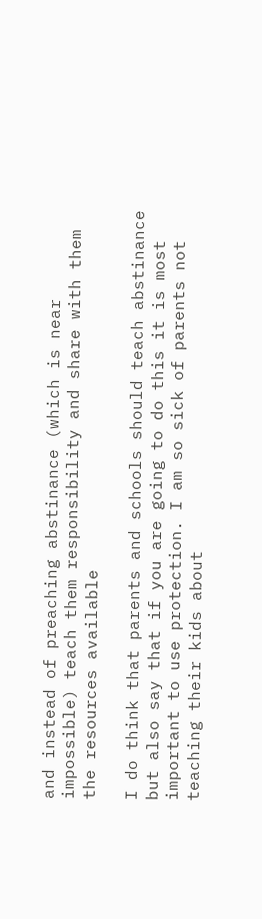and instead of preaching abstinance (which is near impossible) teach them responsibility and share with them the resources available

I do think that parents and schools should teach abstinance but also say that if you are going to do this it is most important to use protection. I am so sick of parents not teaching their kids about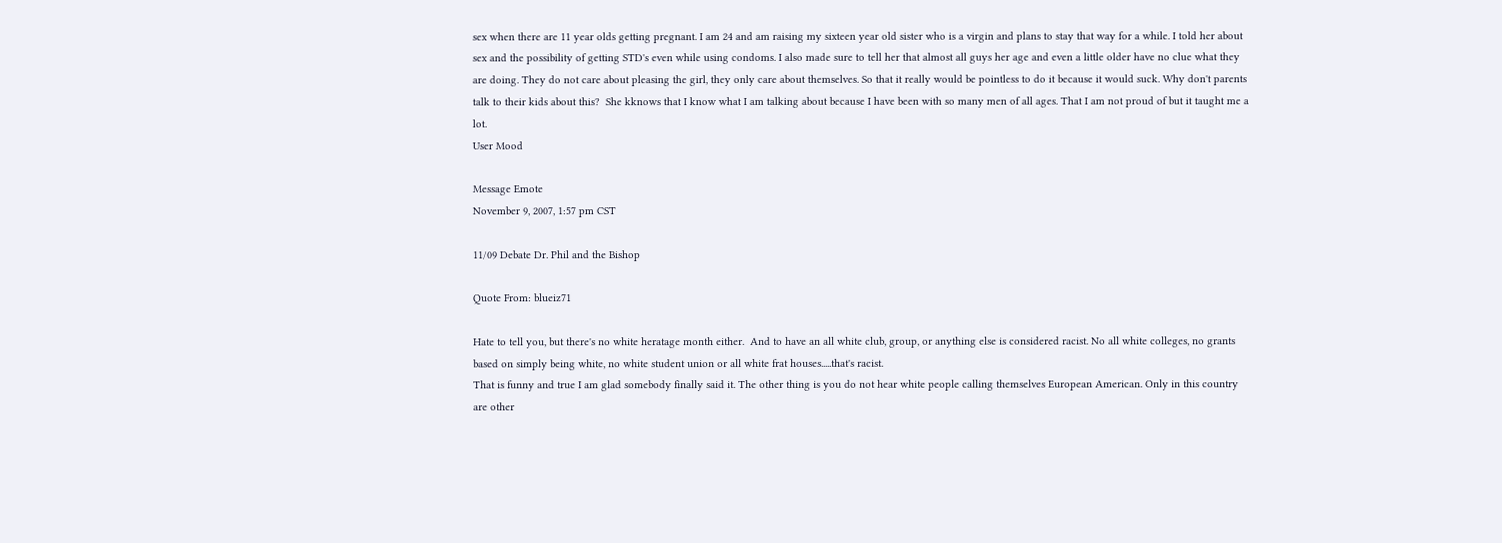sex when there are 11 year olds getting pregnant. I am 24 and am raising my sixteen year old sister who is a virgin and plans to stay that way for a while. I told her about sex and the possibility of getting STD's even while using condoms. I also made sure to tell her that almost all guys her age and even a little older have no clue what they are doing. They do not care about pleasing the girl, they only care about themselves. So that it really would be pointless to do it because it would suck. Why don't parents talk to their kids about this?  She kknows that I know what I am talking about because I have been with so many men of all ages. That I am not proud of but it taught me a lot.
User Mood

Message Emote
November 9, 2007, 1:57 pm CST

11/09 Debate Dr. Phil and the Bishop

Quote From: blueiz71

Hate to tell you, but there's no white heratage month either.  And to have an all white club, group, or anything else is considered racist. No all white colleges, no grants based on simply being white, no white student union or all white frat houses.....that's racist.
That is funny and true I am glad somebody finally said it. The other thing is you do not hear white people calling themselves European American. Only in this country are other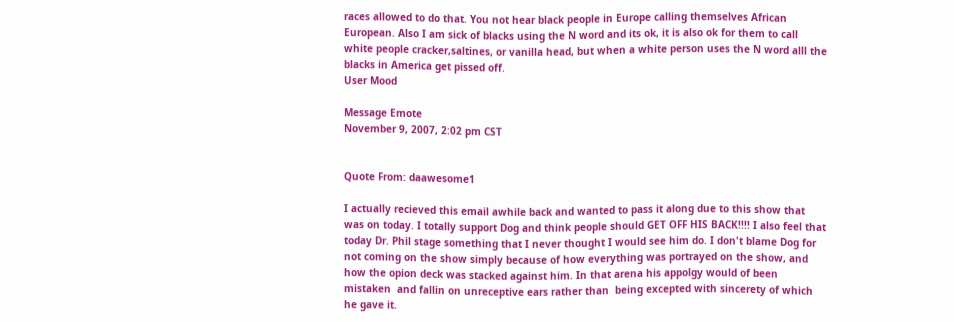races allowed to do that. You not hear black people in Europe calling themselves African European. Also I am sick of blacks using the N word and its ok, it is also ok for them to call white people cracker,saltines, or vanilla head, but when a white person uses the N word alll the blacks in America get pissed off.
User Mood

Message Emote
November 9, 2007, 2:02 pm CST


Quote From: daawesome1

I actually recieved this email awhile back and wanted to pass it along due to this show that was on today. I totally support Dog and think people should GET OFF HIS BACK!!!! I also feel that today Dr. Phil stage something that I never thought I would see him do. I don't blame Dog for not coming on the show simply because of how everything was portrayed on the show, and how the opion deck was stacked against him. In that arena his appolgy would of been mistaken  and fallin on unreceptive ears rather than  being excepted with sincerety of which he gave it.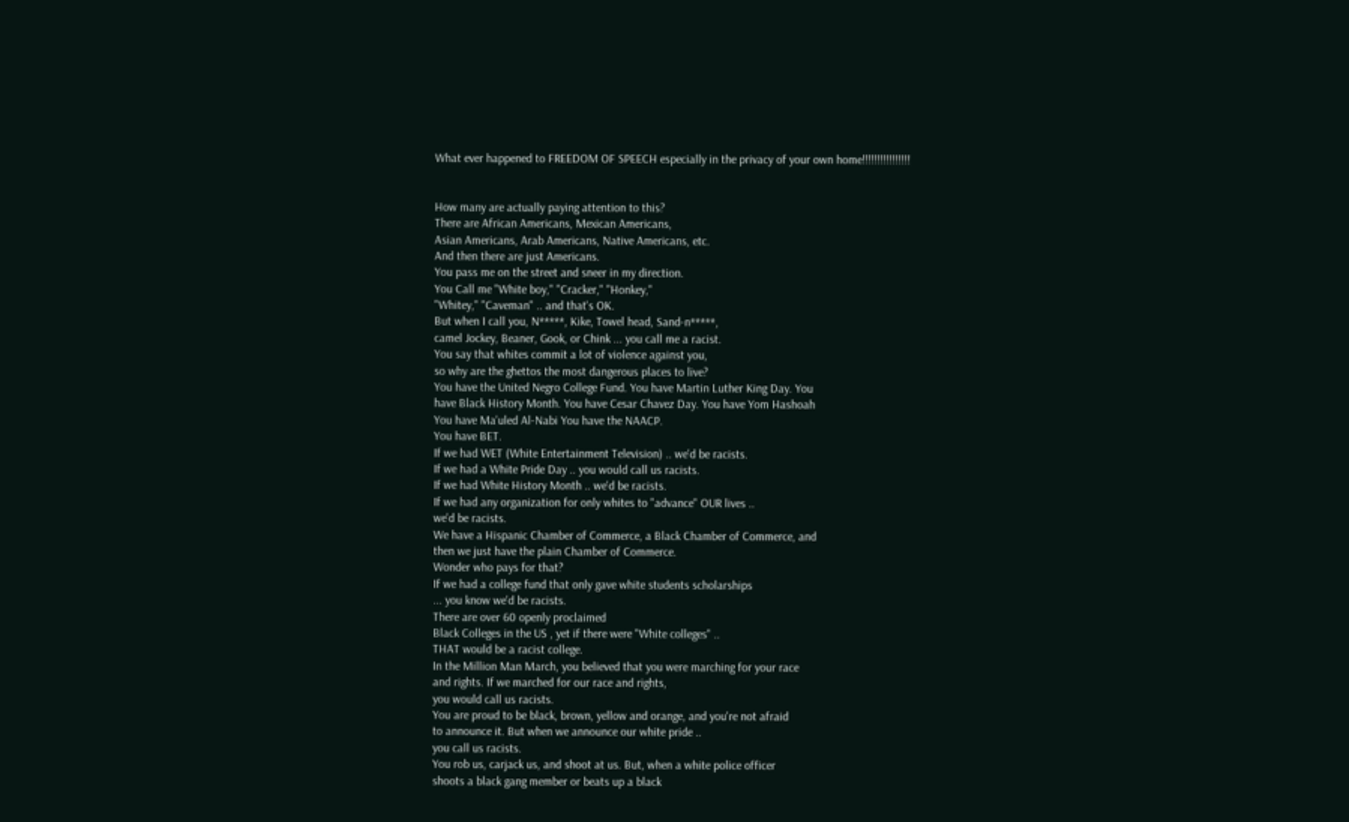What ever happened to FREEDOM OF SPEECH especially in the privacy of your own home!!!!!!!!!!!!!!!!


How many are actually paying attention to this?
There are African Americans, Mexican Americans,
Asian Americans, Arab Americans, Native Americans, etc.
And then there are just Americans.
You pass me on the street and sneer in my direction.
You Call me "White boy," "Cracker," "Honkey,"
"Whitey," "Caveman" .. and that's OK.
But when I call you, N*****, Kike, Towel head, Sand-n*****,
camel Jockey, Beaner, Gook, or Chink ... you call me a racist.
You say that whites commit a lot of violence against you,
so why are the ghettos the most dangerous places to live?
You have the United Negro College Fund. You have Martin Luther King Day. You
have Black History Month. You have Cesar Chavez Day. You have Yom Hashoah
You have Ma'uled Al-Nabi You have the NAACP.
You have BET.
If we had WET (White Entertainment Television) .. we'd be racists.
If we had a White Pride Day .. you would call us racists.
If we had White History Month .. we'd be racists.
If we had any organization for only whites to "advance" OUR lives ..
we'd be racists.
We have a Hispanic Chamber of Commerce, a Black Chamber of Commerce, and
then we just have the plain Chamber of Commerce.
Wonder who pays for that?
If we had a college fund that only gave white students scholarships
... you know we'd be racists.
There are over 60 openly proclaimed
Black Colleges in the US , yet if there were "White colleges" ..
THAT would be a racist college.
In the Million Man March, you believed that you were marching for your race
and rights. If we marched for our race and rights,
you would call us racists.
You are proud to be black, brown, yellow and orange, and you're not afraid
to announce it. But when we announce our white pride ..
you call us racists.
You rob us, carjack us, and shoot at us. But, when a white police officer
shoots a black gang member or beats up a black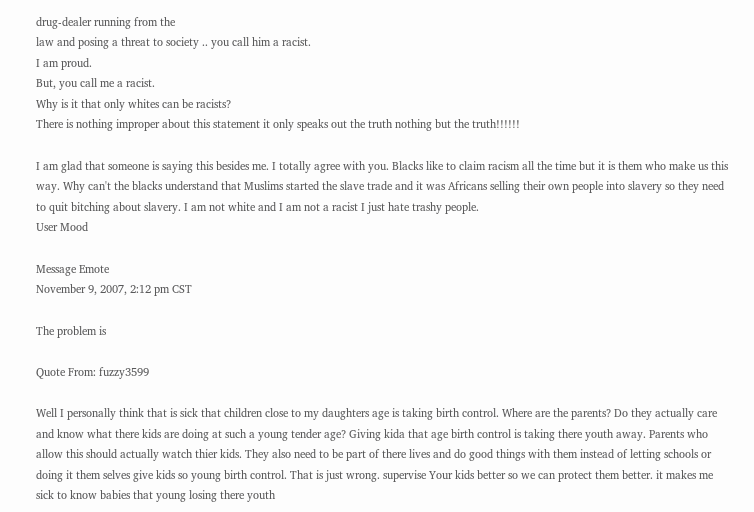drug-dealer running from the
law and posing a threat to society .. you call him a racist.
I am proud.
But, you call me a racist.
Why is it that only whites can be racists?
There is nothing improper about this statement it only speaks out the truth nothing but the truth!!!!!!

I am glad that someone is saying this besides me. I totally agree with you. Blacks like to claim racism all the time but it is them who make us this way. Why can't the blacks understand that Muslims started the slave trade and it was Africans selling their own people into slavery so they need to quit bitching about slavery. I am not white and I am not a racist I just hate trashy people.
User Mood

Message Emote
November 9, 2007, 2:12 pm CST

The problem is

Quote From: fuzzy3599

Well I personally think that is sick that children close to my daughters age is taking birth control. Where are the parents? Do they actually care and know what there kids are doing at such a young tender age? Giving kida that age birth control is taking there youth away. Parents who allow this should actually watch thier kids. They also need to be part of there lives and do good things with them instead of letting schools or doing it them selves give kids so young birth control. That is just wrong. supervise Your kids better so we can protect them better. it makes me sick to know babies that young losing there youth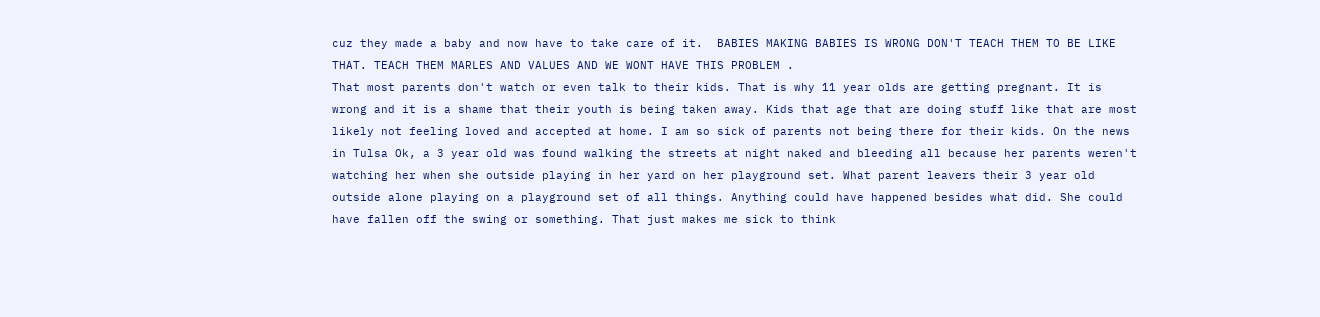cuz they made a baby and now have to take care of it.  BABIES MAKING BABIES IS WRONG DON'T TEACH THEM TO BE LIKE THAT. TEACH THEM MARLES AND VALUES AND WE WONT HAVE THIS PROBLEM .
That most parents don't watch or even talk to their kids. That is why 11 year olds are getting pregnant. It is wrong and it is a shame that their youth is being taken away. Kids that age that are doing stuff like that are most likely not feeling loved and accepted at home. I am so sick of parents not being there for their kids. On the news in Tulsa Ok, a 3 year old was found walking the streets at night naked and bleeding all because her parents weren't watching her when she outside playing in her yard on her playground set. What parent leavers their 3 year old outside alone playing on a playground set of all things. Anything could have happened besides what did. She could have fallen off the swing or something. That just makes me sick to think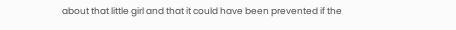about that little girl and that it could have been prevented if the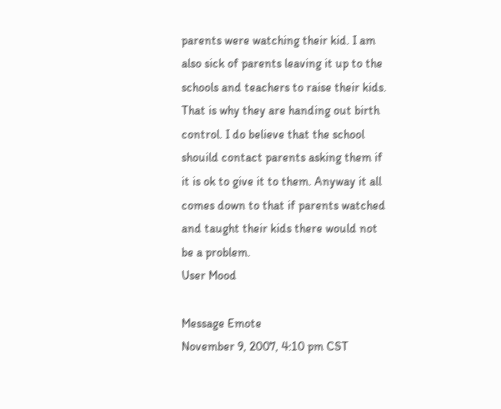parents were watching their kid. I am also sick of parents leaving it up to the schools and teachers to raise their kids. That is why they are handing out birth control. I do believe that the school shouild contact parents asking them if it is ok to give it to them. Anyway it all comes down to that if parents watched and taught their kids there would not be a problem.
User Mood

Message Emote
November 9, 2007, 4:10 pm CST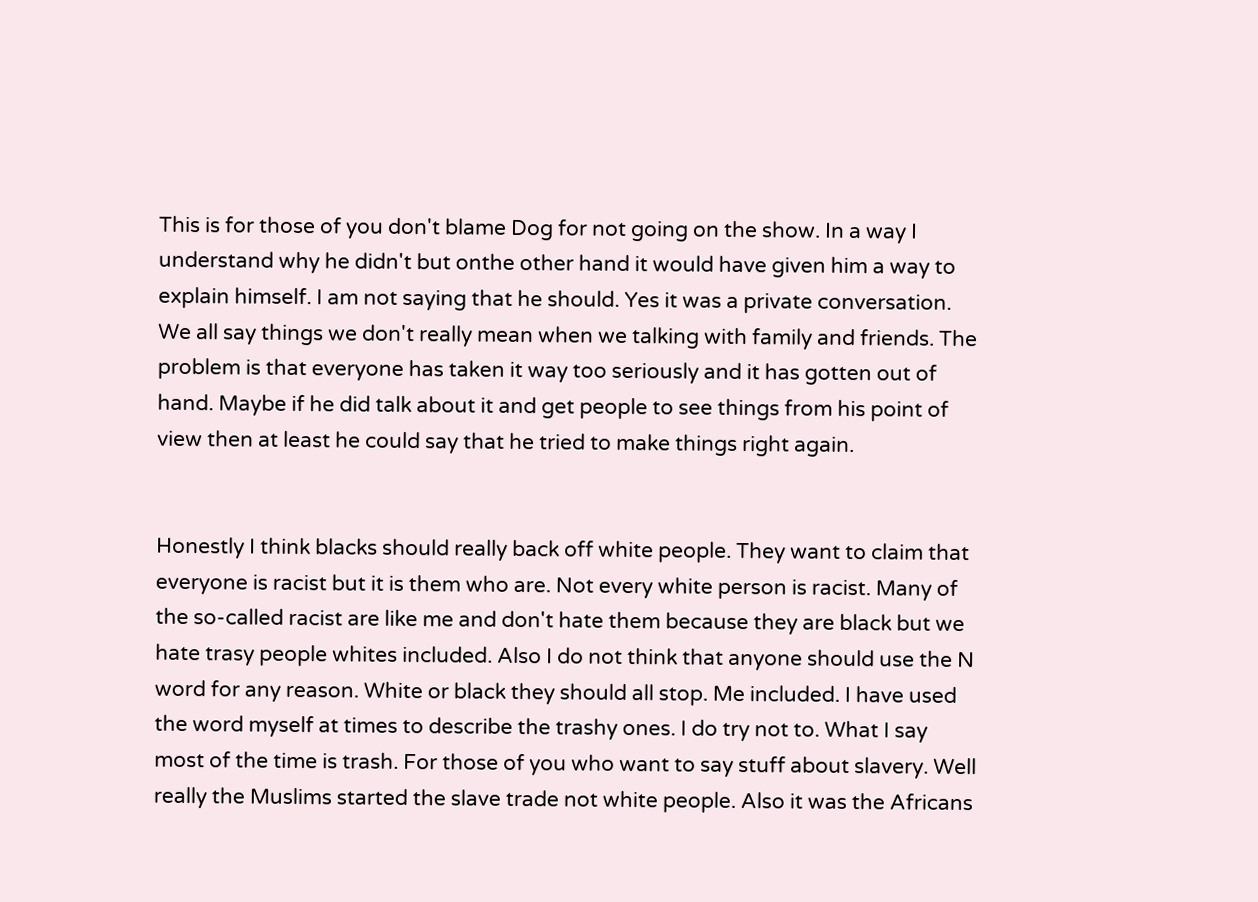This is for those of you don't blame Dog for not going on the show. In a way I understand why he didn't but onthe other hand it would have given him a way to explain himself. I am not saying that he should. Yes it was a private conversation. We all say things we don't really mean when we talking with family and friends. The problem is that everyone has taken it way too seriously and it has gotten out of hand. Maybe if he did talk about it and get people to see things from his point of view then at least he could say that he tried to make things right again.


Honestly I think blacks should really back off white people. They want to claim that everyone is racist but it is them who are. Not every white person is racist. Many of the so-called racist are like me and don't hate them because they are black but we hate trasy people whites included. Also I do not think that anyone should use the N word for any reason. White or black they should all stop. Me included. I have used the word myself at times to describe the trashy ones. I do try not to. What I say most of the time is trash. For those of you who want to say stuff about slavery. Well really the Muslims started the slave trade not white people. Also it was the Africans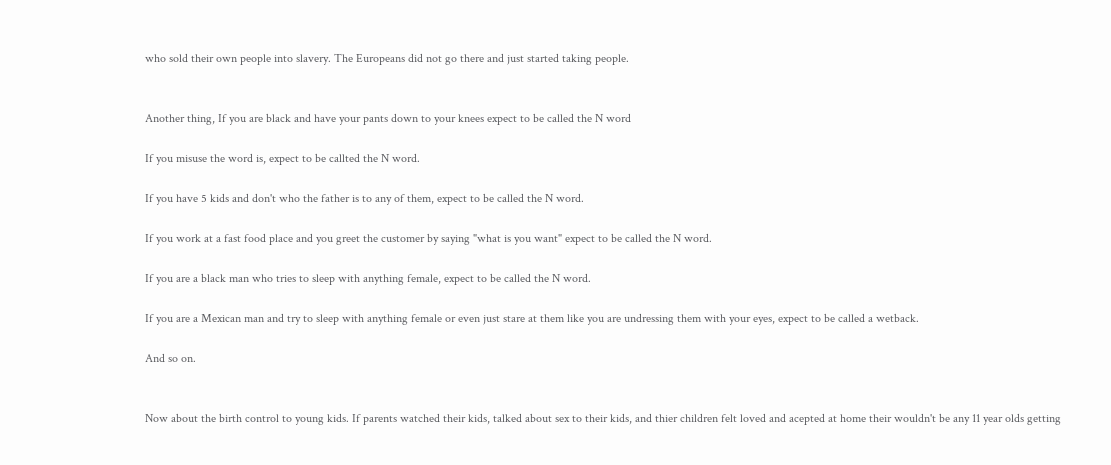who sold their own people into slavery. The Europeans did not go there and just started taking people.


Another thing, If you are black and have your pants down to your knees expect to be called the N word

If you misuse the word is, expect to be callted the N word.

If you have 5 kids and don't who the father is to any of them, expect to be called the N word.

If you work at a fast food place and you greet the customer by saying "what is you want" expect to be called the N word.

If you are a black man who tries to sleep with anything female, expect to be called the N word.

If you are a Mexican man and try to sleep with anything female or even just stare at them like you are undressing them with your eyes, expect to be called a wetback.

And so on.


Now about the birth control to young kids. If parents watched their kids, talked about sex to their kids, and thier children felt loved and acepted at home their wouldn't be any 11 year olds getting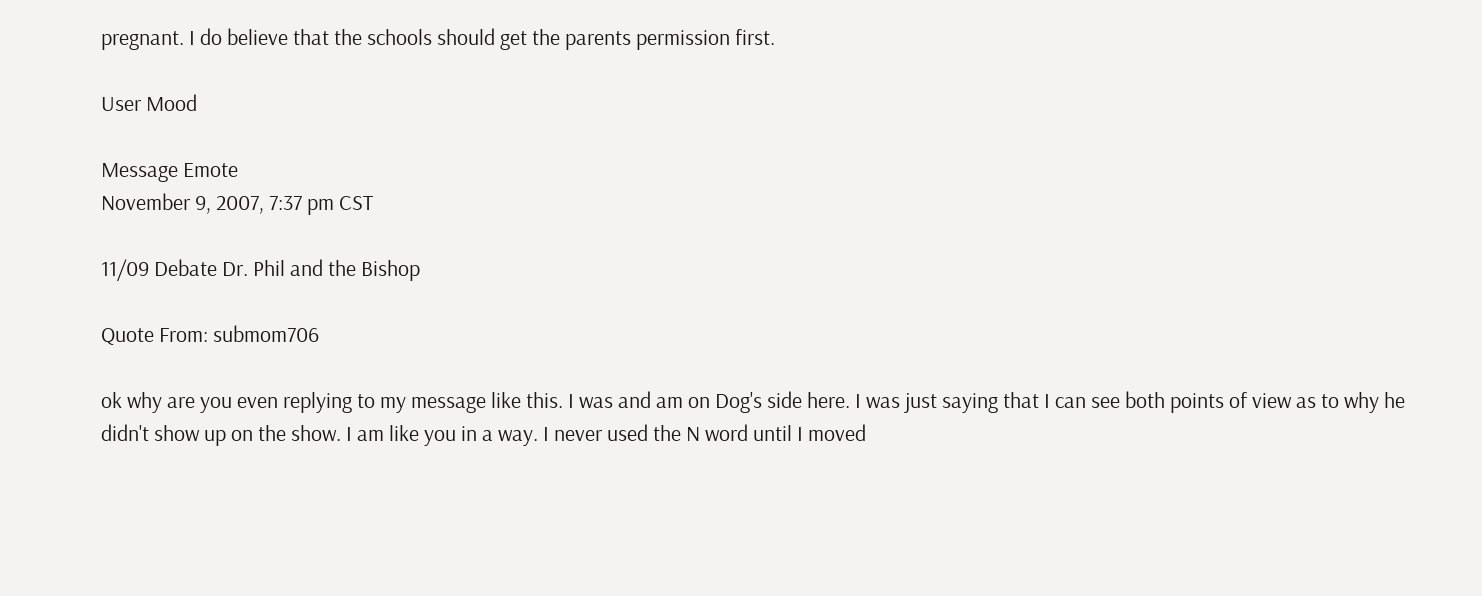pregnant. I do believe that the schools should get the parents permission first.

User Mood

Message Emote
November 9, 2007, 7:37 pm CST

11/09 Debate Dr. Phil and the Bishop

Quote From: submom706

ok why are you even replying to my message like this. I was and am on Dog's side here. I was just saying that I can see both points of view as to why he didn't show up on the show. I am like you in a way. I never used the N word until I moved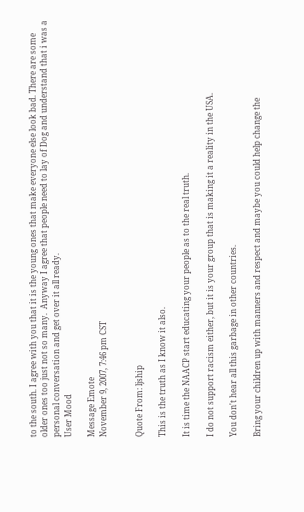to the south. I agree with you that it is the young ones that make everyone else look bad. There are some older ones too just not so many.  Anyway I agree that people need to lay of Dog and understand that i was a personal conversation and get over it all ready.
User Mood

Message Emote
November 9, 2007, 7:46 pm CST


Quote From: ljship

This is the truth as I know it also.

It is time the NAACP start educating your people as to the real truth.

I do not support racism either, but it is your group that is making it a reality in the USA.

You don't hear all this garbage in other countries.

Bring your children up with manners and respect and maybe you could help change the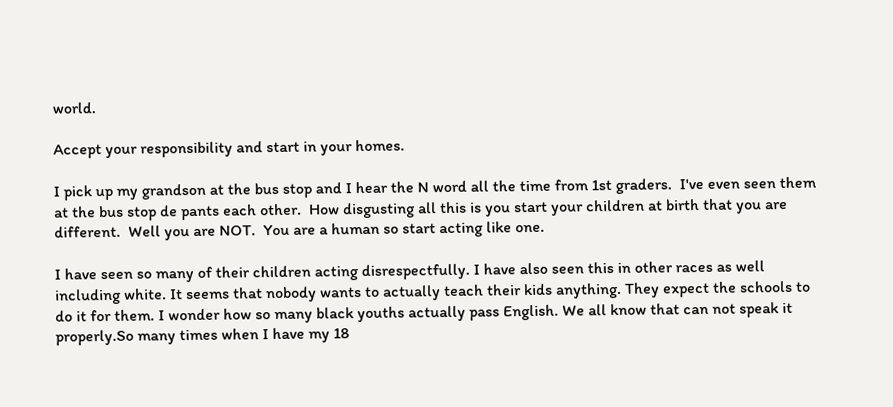world.

Accept your responsibility and start in your homes.

I pick up my grandson at the bus stop and I hear the N word all the time from 1st graders.  I've even seen them at the bus stop de pants each other.  How disgusting all this is you start your children at birth that you are different.  Well you are NOT.  You are a human so start acting like one.

I have seen so many of their children acting disrespectfully. I have also seen this in other races as well including white. It seems that nobody wants to actually teach their kids anything. They expect the schools to do it for them. I wonder how so many black youths actually pass English. We all know that can not speak it properly.So many times when I have my 18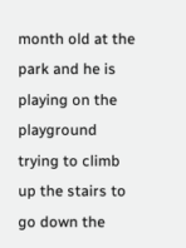month old at the park and he is playing on the playground trying to climb up the stairs to go down the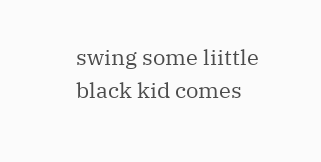swing some liittle black kid comes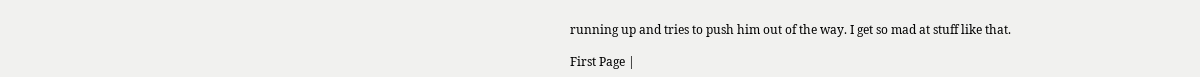running up and tries to push him out of the way. I get so mad at stuff like that.

First Page |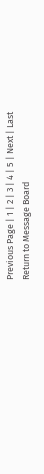Previous Page | 1 | 2 | 3 | 4 | 5 | Next | Last
Return to Message Board